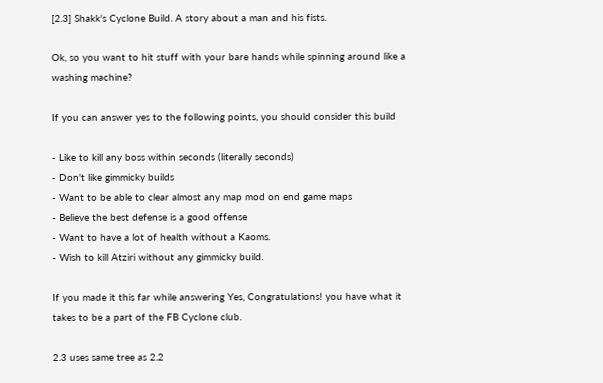[2.3] Shakk's Cyclone Build. A story about a man and his fists.

Ok, so you want to hit stuff with your bare hands while spinning around like a washing machine?

If you can answer yes to the following points, you should consider this build

- Like to kill any boss within seconds (literally seconds)
- Don't like gimmicky builds
- Want to be able to clear almost any map mod on end game maps
- Believe the best defense is a good offense
- Want to have a lot of health without a Kaoms.
- Wish to kill Atziri without any gimmicky build.

If you made it this far while answering Yes, Congratulations! you have what it takes to be a part of the FB Cyclone club.

2.3 uses same tree as 2.2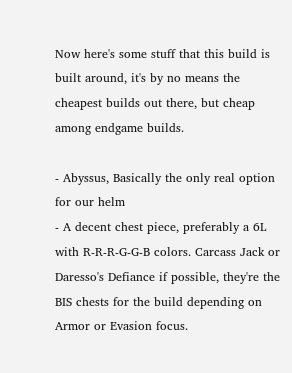Now here's some stuff that this build is built around, it's by no means the cheapest builds out there, but cheap among endgame builds.

- Abyssus, Basically the only real option for our helm
- A decent chest piece, preferably a 6L with R-R-R-G-G-B colors. Carcass Jack or Daresso's Defiance if possible, they're the BIS chests for the build depending on Armor or Evasion focus.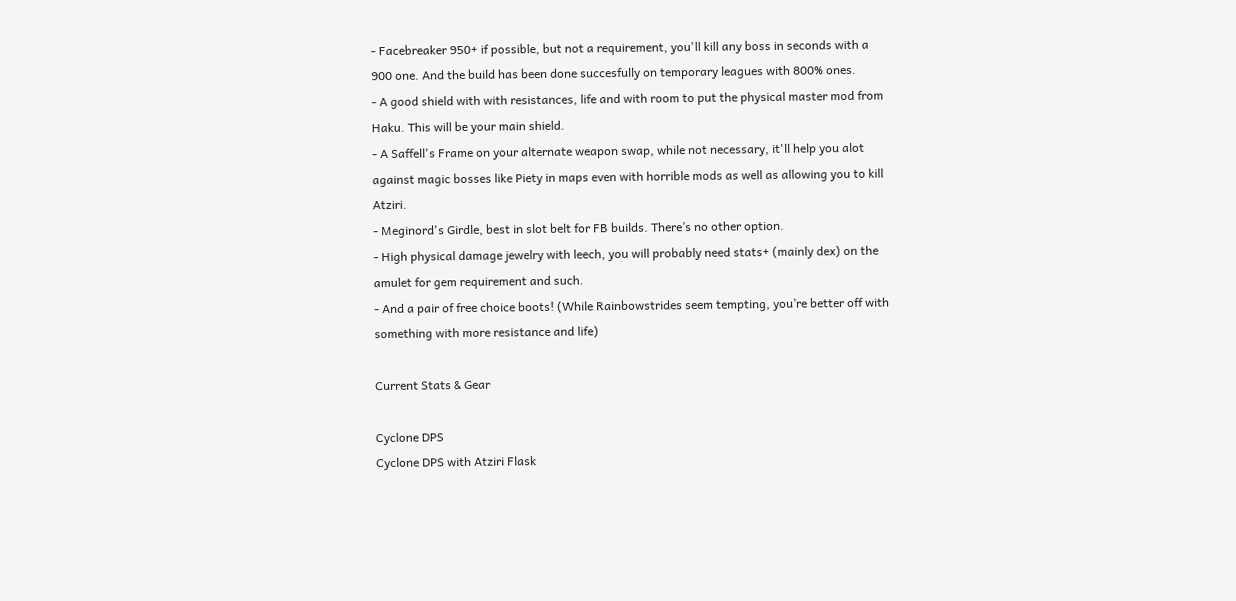- Facebreaker 950+ if possible, but not a requirement, you'll kill any boss in seconds with a 900 one. And the build has been done succesfully on temporary leagues with 800% ones.
- A good shield with with resistances, life and with room to put the physical master mod from Haku. This will be your main shield.
- A Saffell's Frame on your alternate weapon swap, while not necessary, it'll help you alot against magic bosses like Piety in maps even with horrible mods as well as allowing you to kill Atziri.
- Meginord's Girdle, best in slot belt for FB builds. There’s no other option.
- High physical damage jewelry with leech, you will probably need stats+ (mainly dex) on the amulet for gem requirement and such.
- And a pair of free choice boots! (While Rainbowstrides seem tempting, you’re better off with something with more resistance and life)

Current Stats & Gear

Cyclone DPS
Cyclone DPS with Atziri Flask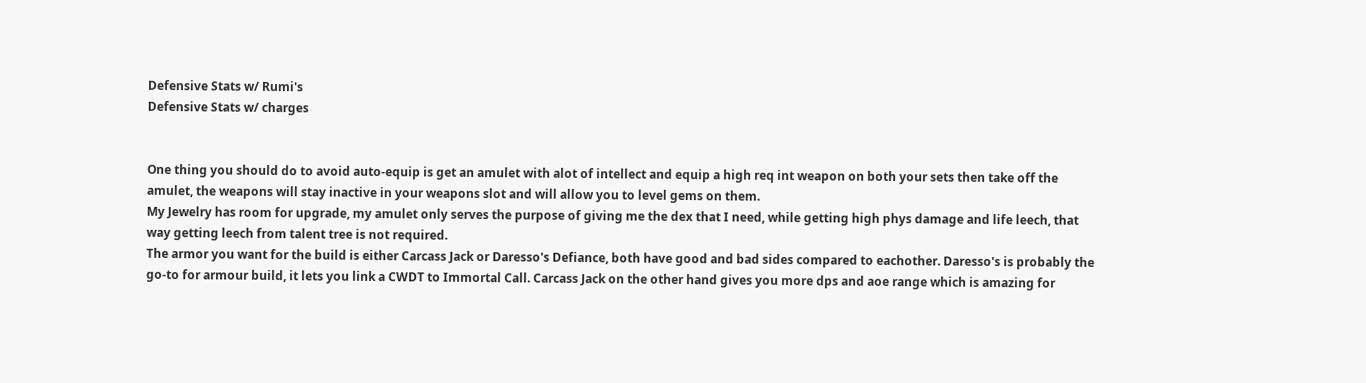Defensive Stats w/ Rumi's
Defensive Stats w/ charges


One thing you should do to avoid auto-equip is get an amulet with alot of intellect and equip a high req int weapon on both your sets then take off the amulet, the weapons will stay inactive in your weapons slot and will allow you to level gems on them.
My Jewelry has room for upgrade, my amulet only serves the purpose of giving me the dex that I need, while getting high phys damage and life leech, that way getting leech from talent tree is not required.
The armor you want for the build is either Carcass Jack or Daresso's Defiance, both have good and bad sides compared to eachother. Daresso's is probably the go-to for armour build, it lets you link a CWDT to Immortal Call. Carcass Jack on the other hand gives you more dps and aoe range which is amazing for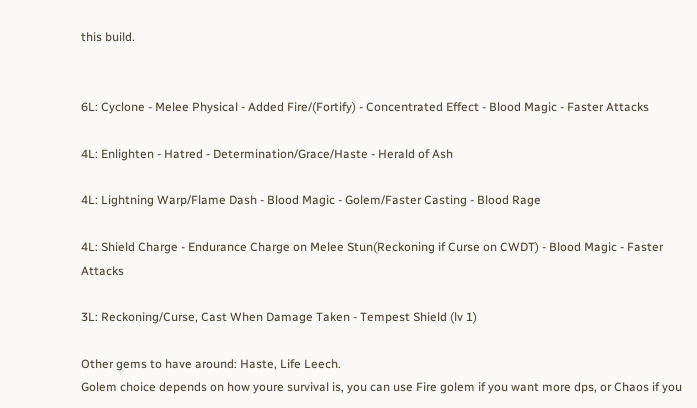this build.


6L: Cyclone - Melee Physical - Added Fire/(Fortify) - Concentrated Effect - Blood Magic - Faster Attacks

4L: Enlighten - Hatred - Determination/Grace/Haste - Herald of Ash

4L: Lightning Warp/Flame Dash - Blood Magic - Golem/Faster Casting - Blood Rage

4L: Shield Charge - Endurance Charge on Melee Stun(Reckoning if Curse on CWDT) - Blood Magic - Faster Attacks

3L: Reckoning/Curse, Cast When Damage Taken - Tempest Shield (lv 1)

Other gems to have around: Haste, Life Leech.
Golem choice depends on how youre survival is, you can use Fire golem if you want more dps, or Chaos if you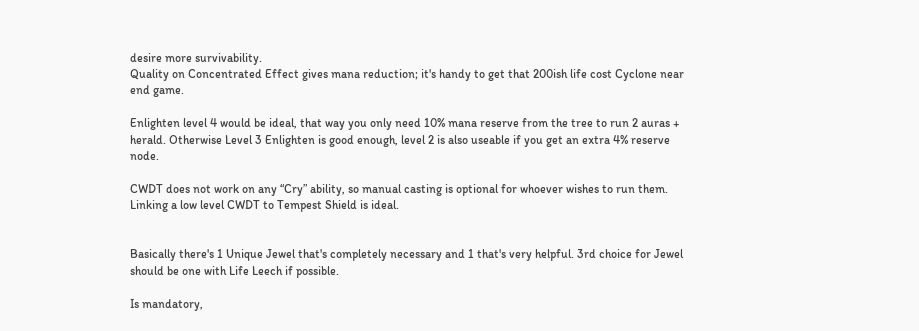desire more survivability.
Quality on Concentrated Effect gives mana reduction; it's handy to get that 200ish life cost Cyclone near end game.

Enlighten level 4 would be ideal, that way you only need 10% mana reserve from the tree to run 2 auras + herald. Otherwise Level 3 Enlighten is good enough, level 2 is also useable if you get an extra 4% reserve node.

CWDT does not work on any “Cry” ability, so manual casting is optional for whoever wishes to run them. Linking a low level CWDT to Tempest Shield is ideal.


Basically there's 1 Unique Jewel that's completely necessary and 1 that's very helpful. 3rd choice for Jewel should be one with Life Leech if possible.

Is mandatory,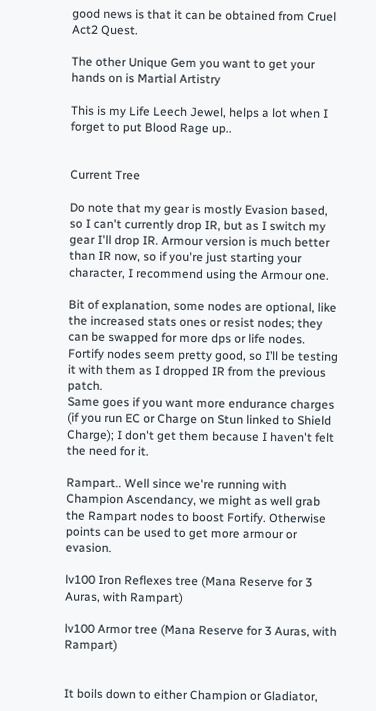good news is that it can be obtained from Cruel Act2 Quest.

The other Unique Gem you want to get your hands on is Martial Artistry

This is my Life Leech Jewel, helps a lot when I forget to put Blood Rage up..


Current Tree

Do note that my gear is mostly Evasion based, so I can't currently drop IR, but as I switch my gear I'll drop IR. Armour version is much better than IR now, so if you're just starting your character, I recommend using the Armour one.

Bit of explanation, some nodes are optional, like the increased stats ones or resist nodes; they can be swapped for more dps or life nodes.
Fortify nodes seem pretty good, so I’ll be testing it with them as I dropped IR from the previous patch.
Same goes if you want more endurance charges (if you run EC or Charge on Stun linked to Shield Charge); I don't get them because I haven't felt the need for it.

Rampart.. Well since we're running with Champion Ascendancy, we might as well grab the Rampart nodes to boost Fortify. Otherwise points can be used to get more armour or evasion.

lv100 Iron Reflexes tree (Mana Reserve for 3 Auras, with Rampart)

lv100 Armor tree (Mana Reserve for 3 Auras, with Rampart)


It boils down to either Champion or Gladiator,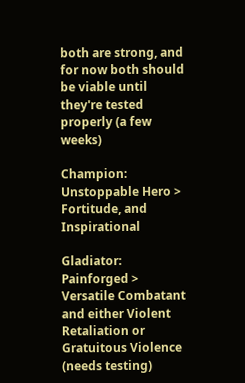both are strong, and for now both should be viable until they're tested properly (a few weeks)

Champion: Unstoppable Hero > Fortitude, and Inspirational

Gladiator: Painforged > Versatile Combatant and either Violent Retaliation or Gratuitous Violence (needs testing)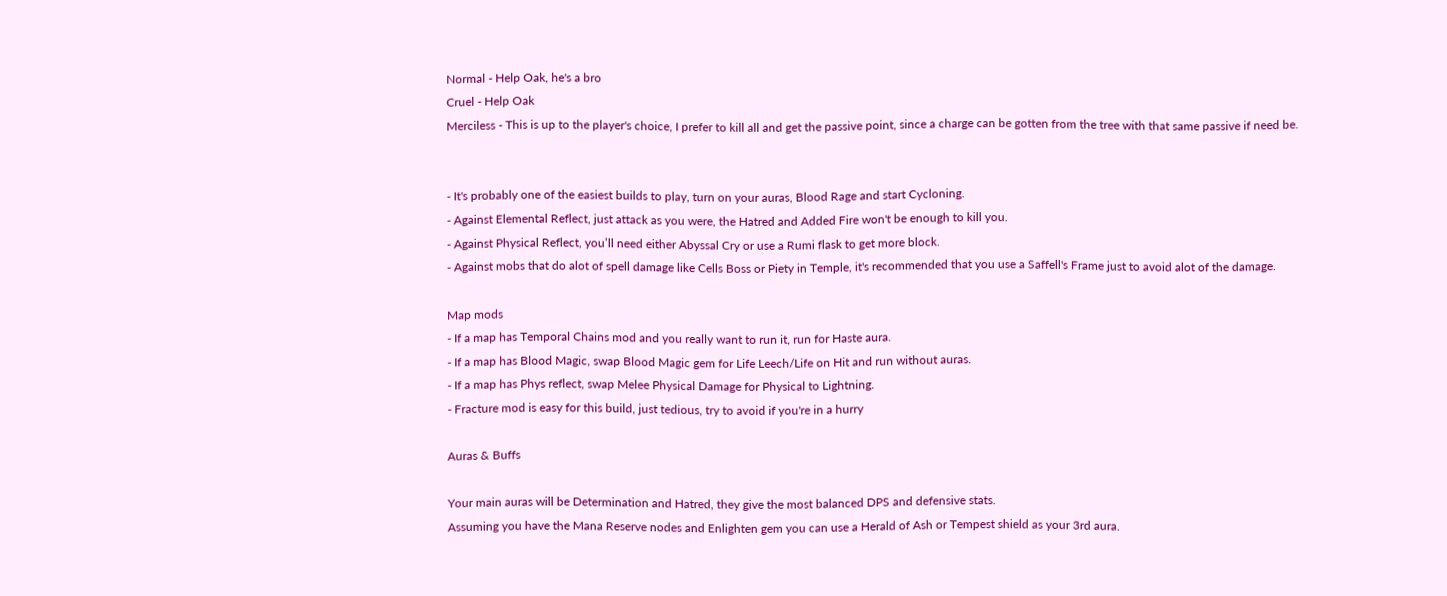Normal - Help Oak, he's a bro
Cruel - Help Oak
Merciless - This is up to the player's choice, I prefer to kill all and get the passive point, since a charge can be gotten from the tree with that same passive if need be.


- It's probably one of the easiest builds to play, turn on your auras, Blood Rage and start Cycloning.
- Against Elemental Reflect, just attack as you were, the Hatred and Added Fire won't be enough to kill you.
- Against Physical Reflect, you’ll need either Abyssal Cry or use a Rumi flask to get more block.
- Against mobs that do alot of spell damage like Cells Boss or Piety in Temple, it's recommended that you use a Saffell's Frame just to avoid alot of the damage.

Map mods
- If a map has Temporal Chains mod and you really want to run it, run for Haste aura.
- If a map has Blood Magic, swap Blood Magic gem for Life Leech/Life on Hit and run without auras.
- If a map has Phys reflect, swap Melee Physical Damage for Physical to Lightning.
- Fracture mod is easy for this build, just tedious, try to avoid if you're in a hurry

Auras & Buffs

Your main auras will be Determination and Hatred, they give the most balanced DPS and defensive stats.
Assuming you have the Mana Reserve nodes and Enlighten gem you can use a Herald of Ash or Tempest shield as your 3rd aura.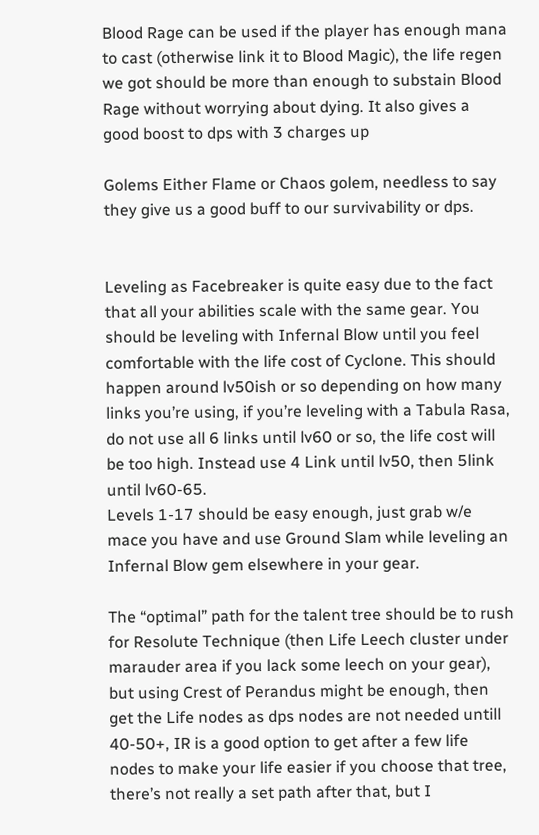Blood Rage can be used if the player has enough mana to cast (otherwise link it to Blood Magic), the life regen we got should be more than enough to substain Blood Rage without worrying about dying. It also gives a good boost to dps with 3 charges up

Golems Either Flame or Chaos golem, needless to say they give us a good buff to our survivability or dps.


Leveling as Facebreaker is quite easy due to the fact that all your abilities scale with the same gear. You should be leveling with Infernal Blow until you feel comfortable with the life cost of Cyclone. This should happen around lv50ish or so depending on how many links you’re using, if you’re leveling with a Tabula Rasa, do not use all 6 links until lv60 or so, the life cost will be too high. Instead use 4 Link until lv50, then 5link until lv60-65.
Levels 1-17 should be easy enough, just grab w/e mace you have and use Ground Slam while leveling an Infernal Blow gem elsewhere in your gear.

The “optimal” path for the talent tree should be to rush for Resolute Technique (then Life Leech cluster under marauder area if you lack some leech on your gear), but using Crest of Perandus might be enough, then get the Life nodes as dps nodes are not needed untill 40-50+, IR is a good option to get after a few life nodes to make your life easier if you choose that tree, there’s not really a set path after that, but I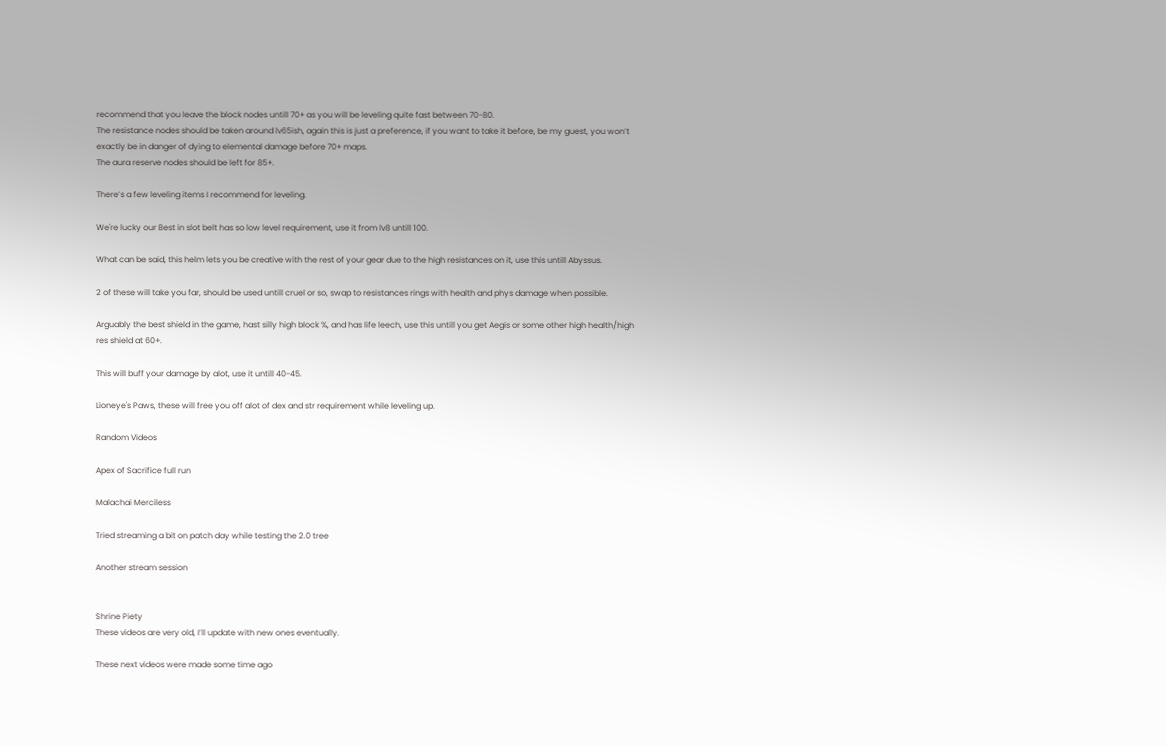recommend that you leave the block nodes untill 70+ as you will be leveling quite fast between 70-80.
The resistance nodes should be taken around lv65ish, again this is just a preference, if you want to take it before, be my guest, you won’t exactly be in danger of dying to elemental damage before 70+ maps.
The aura reserve nodes should be left for 85+.

There’s a few leveling items I recommend for leveling.

We're lucky our Best in slot belt has so low level requirement, use it from lv8 untill 100.

What can be said, this helm lets you be creative with the rest of your gear due to the high resistances on it, use this untill Abyssus.

2 of these will take you far, should be used untill cruel or so, swap to resistances rings with health and phys damage when possible.

Arguably the best shield in the game, hast silly high block %, and has life leech, use this untill you get Aegis or some other high health/high res shield at 60+.

This will buff your damage by alot, use it untill 40-45.

Lioneye's Paws, these will free you off alot of dex and str requirement while leveling up.

Random Videos

Apex of Sacrifice full run

Malachai Merciless

Tried streaming a bit on patch day while testing the 2.0 tree

Another stream session


Shrine Piety
These videos are very old, I’ll update with new ones eventually.

These next videos were made some time ago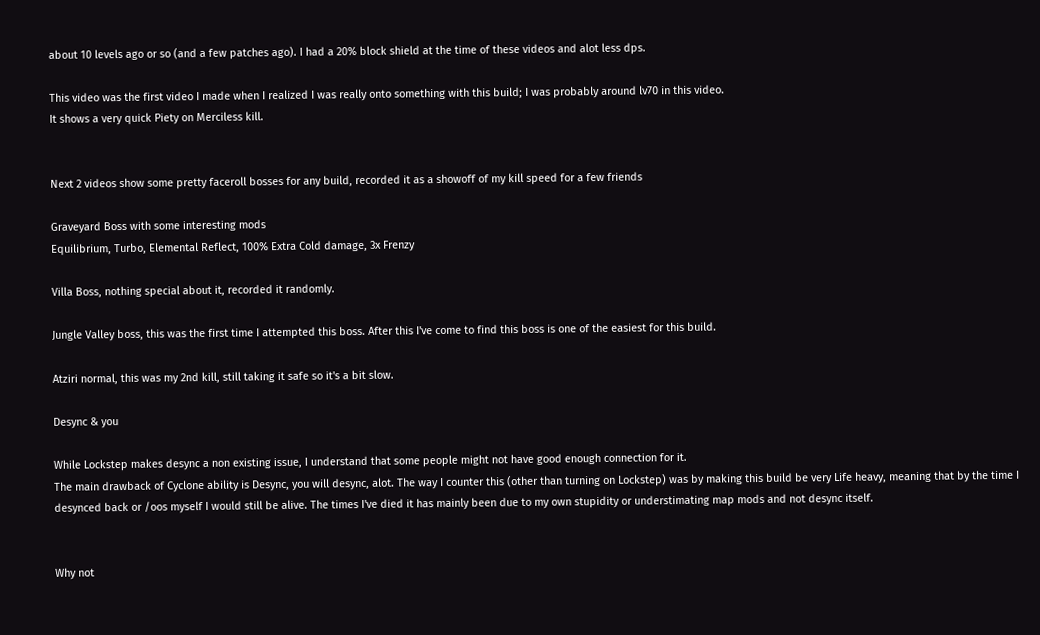about 10 levels ago or so (and a few patches ago). I had a 20% block shield at the time of these videos and alot less dps.

This video was the first video I made when I realized I was really onto something with this build; I was probably around lv70 in this video.
It shows a very quick Piety on Merciless kill.


Next 2 videos show some pretty faceroll bosses for any build, recorded it as a showoff of my kill speed for a few friends

Graveyard Boss with some interesting mods
Equilibrium, Turbo, Elemental Reflect, 100% Extra Cold damage, 3x Frenzy

Villa Boss, nothing special about it, recorded it randomly.

Jungle Valley boss, this was the first time I attempted this boss. After this I've come to find this boss is one of the easiest for this build.

Atziri normal, this was my 2nd kill, still taking it safe so it's a bit slow.

Desync & you

While Lockstep makes desync a non existing issue, I understand that some people might not have good enough connection for it.
The main drawback of Cyclone ability is Desync, you will desync, alot. The way I counter this (other than turning on Lockstep) was by making this build be very Life heavy, meaning that by the time I desynced back or /oos myself I would still be alive. The times I've died it has mainly been due to my own stupidity or understimating map mods and not desync itself.


Why not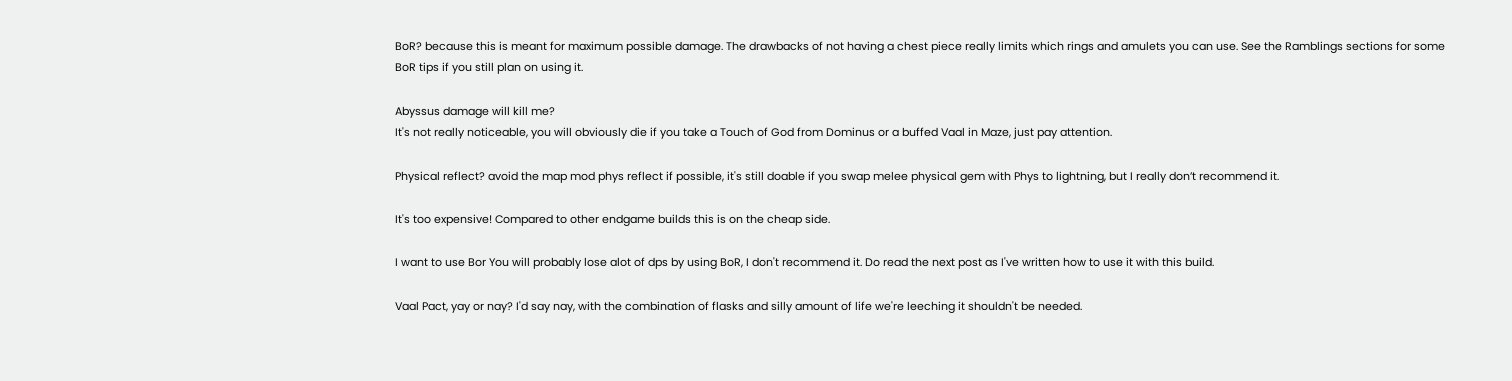BoR? because this is meant for maximum possible damage. The drawbacks of not having a chest piece really limits which rings and amulets you can use. See the Ramblings sections for some BoR tips if you still plan on using it.

Abyssus damage will kill me?
It's not really noticeable, you will obviously die if you take a Touch of God from Dominus or a buffed Vaal in Maze, just pay attention.

Physical reflect? avoid the map mod phys reflect if possible, it's still doable if you swap melee physical gem with Phys to lightning, but I really don’t recommend it.

It's too expensive! Compared to other endgame builds this is on the cheap side.

I want to use Bor You will probably lose alot of dps by using BoR, I don't recommend it. Do read the next post as I've written how to use it with this build.

Vaal Pact, yay or nay? I'd say nay, with the combination of flasks and silly amount of life we're leeching it shouldn't be needed.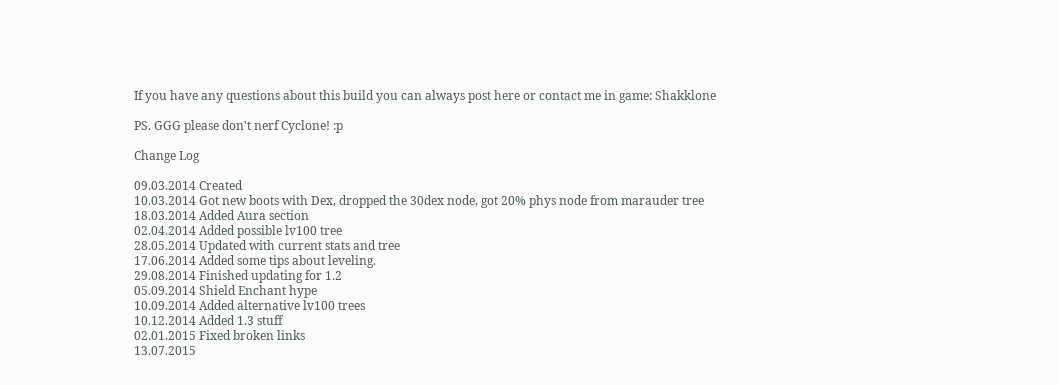If you have any questions about this build you can always post here or contact me in game: Shakklone

PS. GGG please don't nerf Cyclone! :p

Change Log

09.03.2014 Created
10.03.2014 Got new boots with Dex, dropped the 30dex node, got 20% phys node from marauder tree
18.03.2014 Added Aura section
02.04.2014 Added possible lv100 tree
28.05.2014 Updated with current stats and tree
17.06.2014 Added some tips about leveling.
29.08.2014 Finished updating for 1.2
05.09.2014 Shield Enchant hype
10.09.2014 Added alternative lv100 trees
10.12.2014 Added 1.3 stuff
02.01.2015 Fixed broken links
13.07.2015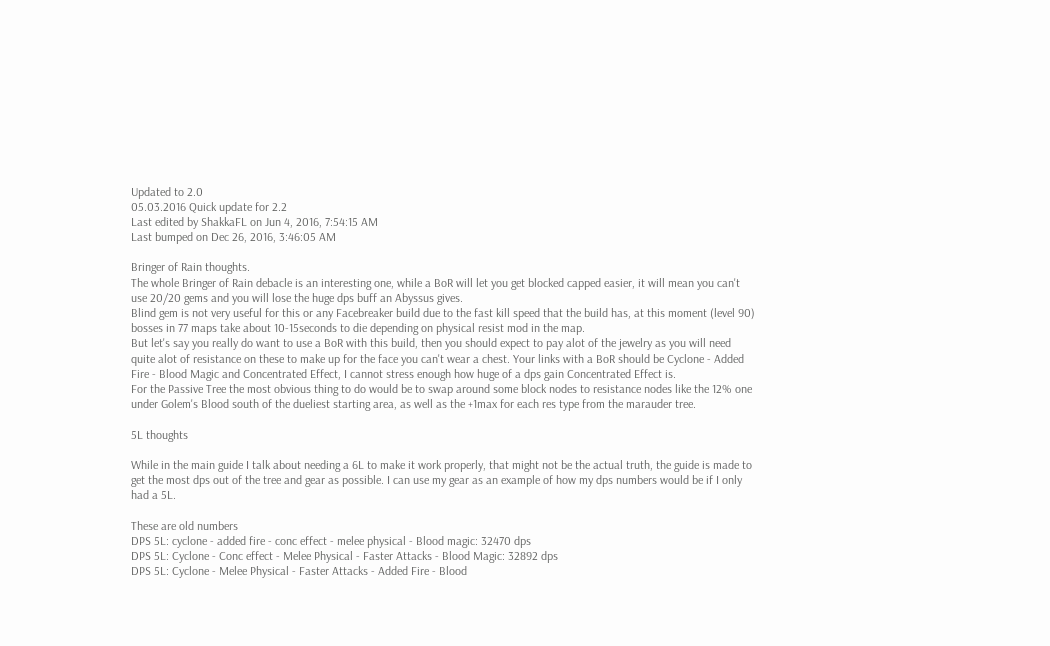Updated to 2.0
05.03.2016 Quick update for 2.2
Last edited by ShakkaFL on Jun 4, 2016, 7:54:15 AM
Last bumped on Dec 26, 2016, 3:46:05 AM

Bringer of Rain thoughts.
The whole Bringer of Rain debacle is an interesting one, while a BoR will let you get blocked capped easier, it will mean you can't use 20/20 gems and you will lose the huge dps buff an Abyssus gives.
Blind gem is not very useful for this or any Facebreaker build due to the fast kill speed that the build has, at this moment (level 90) bosses in 77 maps take about 10-15seconds to die depending on physical resist mod in the map.
But let's say you really do want to use a BoR with this build, then you should expect to pay alot of the jewelry as you will need quite alot of resistance on these to make up for the face you can't wear a chest. Your links with a BoR should be Cyclone - Added Fire - Blood Magic and Concentrated Effect, I cannot stress enough how huge of a dps gain Concentrated Effect is.
For the Passive Tree the most obvious thing to do would be to swap around some block nodes to resistance nodes like the 12% one under Golem's Blood south of the dueliest starting area, as well as the +1max for each res type from the marauder tree.

5L thoughts

While in the main guide I talk about needing a 6L to make it work properly, that might not be the actual truth, the guide is made to get the most dps out of the tree and gear as possible. I can use my gear as an example of how my dps numbers would be if I only had a 5L.

These are old numbers
DPS 5L: cyclone - added fire - conc effect - melee physical - Blood magic: 32470 dps
DPS 5L: Cyclone - Conc effect - Melee Physical - Faster Attacks - Blood Magic: 32892 dps
DPS 5L: Cyclone - Melee Physical - Faster Attacks - Added Fire - Blood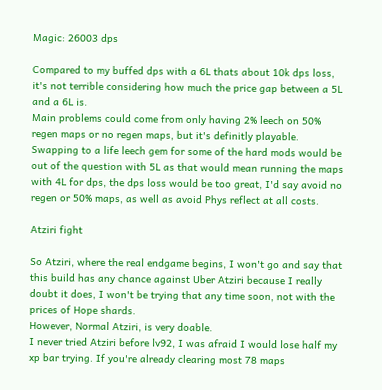Magic: 26003 dps

Compared to my buffed dps with a 6L thats about 10k dps loss, it's not terrible considering how much the price gap between a 5L and a 6L is.
Main problems could come from only having 2% leech on 50% regen maps or no regen maps, but it's definitly playable.
Swapping to a life leech gem for some of the hard mods would be out of the question with 5L as that would mean running the maps with 4L for dps, the dps loss would be too great, I'd say avoid no regen or 50% maps, as well as avoid Phys reflect at all costs.

Atziri fight

So Atziri, where the real endgame begins, I won't go and say that this build has any chance against Uber Atziri because I really doubt it does, I won't be trying that any time soon, not with the prices of Hope shards.
However, Normal Atziri, is very doable.
I never tried Atziri before lv92, I was afraid I would lose half my xp bar trying. If you're already clearing most 78 maps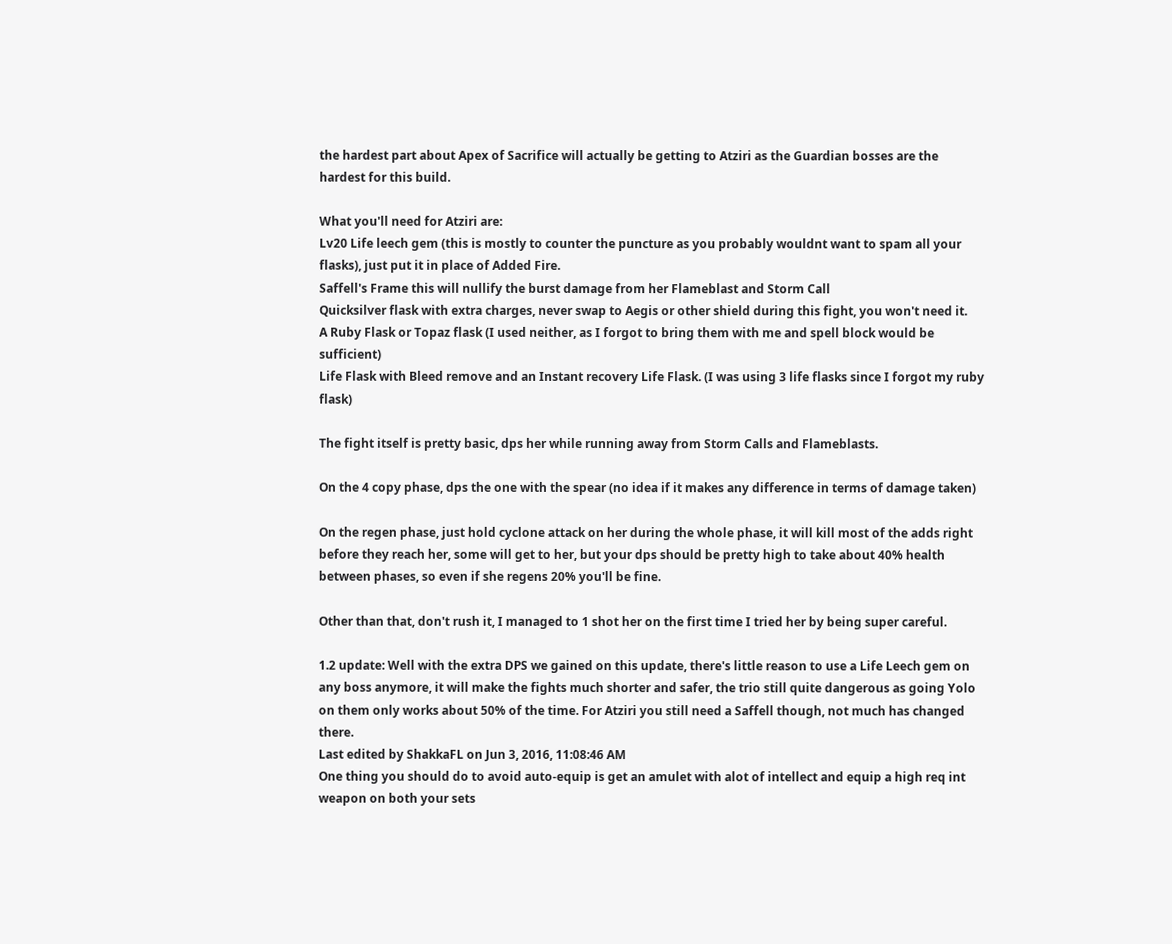the hardest part about Apex of Sacrifice will actually be getting to Atziri as the Guardian bosses are the hardest for this build.

What you'll need for Atziri are:
Lv20 Life leech gem (this is mostly to counter the puncture as you probably wouldnt want to spam all your flasks), just put it in place of Added Fire.
Saffell's Frame this will nullify the burst damage from her Flameblast and Storm Call
Quicksilver flask with extra charges, never swap to Aegis or other shield during this fight, you won't need it.
A Ruby Flask or Topaz flask (I used neither, as I forgot to bring them with me and spell block would be sufficient)
Life Flask with Bleed remove and an Instant recovery Life Flask. (I was using 3 life flasks since I forgot my ruby flask)

The fight itself is pretty basic, dps her while running away from Storm Calls and Flameblasts.

On the 4 copy phase, dps the one with the spear (no idea if it makes any difference in terms of damage taken)

On the regen phase, just hold cyclone attack on her during the whole phase, it will kill most of the adds right before they reach her, some will get to her, but your dps should be pretty high to take about 40% health between phases, so even if she regens 20% you'll be fine.

Other than that, don't rush it, I managed to 1 shot her on the first time I tried her by being super careful.

1.2 update: Well with the extra DPS we gained on this update, there's little reason to use a Life Leech gem on any boss anymore, it will make the fights much shorter and safer, the trio still quite dangerous as going Yolo on them only works about 50% of the time. For Atziri you still need a Saffell though, not much has changed there.
Last edited by ShakkaFL on Jun 3, 2016, 11:08:46 AM
One thing you should do to avoid auto-equip is get an amulet with alot of intellect and equip a high req int weapon on both your sets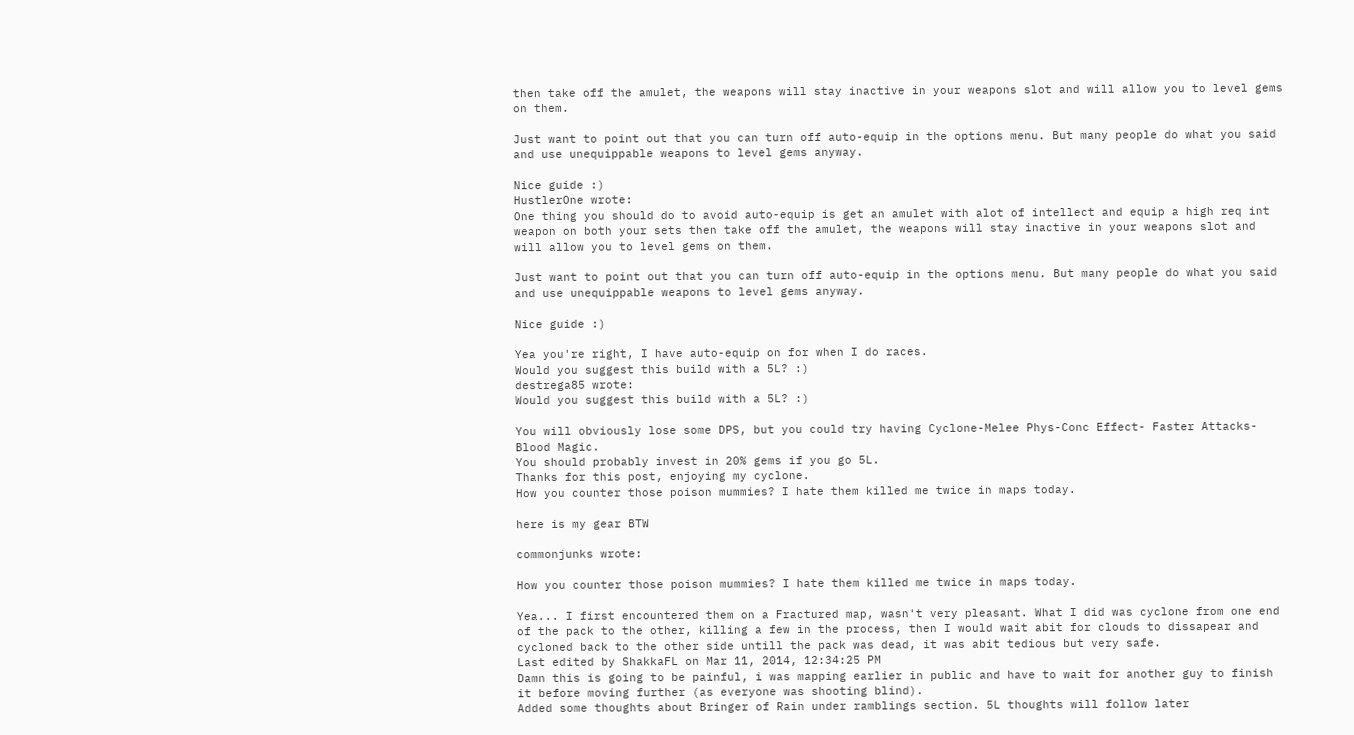then take off the amulet, the weapons will stay inactive in your weapons slot and will allow you to level gems on them.

Just want to point out that you can turn off auto-equip in the options menu. But many people do what you said and use unequippable weapons to level gems anyway.

Nice guide :)
HustlerOne wrote:
One thing you should do to avoid auto-equip is get an amulet with alot of intellect and equip a high req int weapon on both your sets then take off the amulet, the weapons will stay inactive in your weapons slot and will allow you to level gems on them.

Just want to point out that you can turn off auto-equip in the options menu. But many people do what you said and use unequippable weapons to level gems anyway.

Nice guide :)

Yea you're right, I have auto-equip on for when I do races.
Would you suggest this build with a 5L? :)
destrega85 wrote:
Would you suggest this build with a 5L? :)

You will obviously lose some DPS, but you could try having Cyclone-Melee Phys-Conc Effect- Faster Attacks-Blood Magic.
You should probably invest in 20% gems if you go 5L.
Thanks for this post, enjoying my cyclone.
How you counter those poison mummies? I hate them killed me twice in maps today.

here is my gear BTW

commonjunks wrote:

How you counter those poison mummies? I hate them killed me twice in maps today.

Yea... I first encountered them on a Fractured map, wasn't very pleasant. What I did was cyclone from one end of the pack to the other, killing a few in the process, then I would wait abit for clouds to dissapear and cycloned back to the other side untill the pack was dead, it was abit tedious but very safe.
Last edited by ShakkaFL on Mar 11, 2014, 12:34:25 PM
Damn this is going to be painful, i was mapping earlier in public and have to wait for another guy to finish it before moving further (as everyone was shooting blind).
Added some thoughts about Bringer of Rain under ramblings section. 5L thoughts will follow later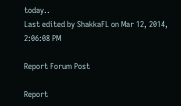today..
Last edited by ShakkaFL on Mar 12, 2014, 2:06:08 PM

Report Forum Post

Report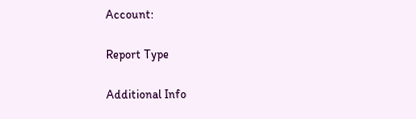Account:

Report Type

Additional Info